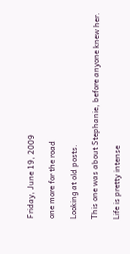Friday, June 19, 2009

one more for the road

Looking at old posts.

This one was about Stephanie, before anyone knew her.

Life is pretty intense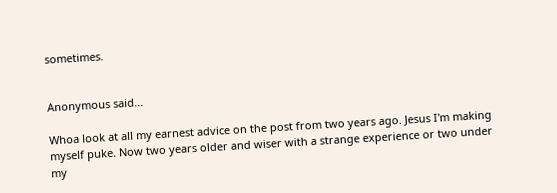sometimes.


Anonymous said...

Whoa look at all my earnest advice on the post from two years ago. Jesus I'm making myself puke. Now two years older and wiser with a strange experience or two under my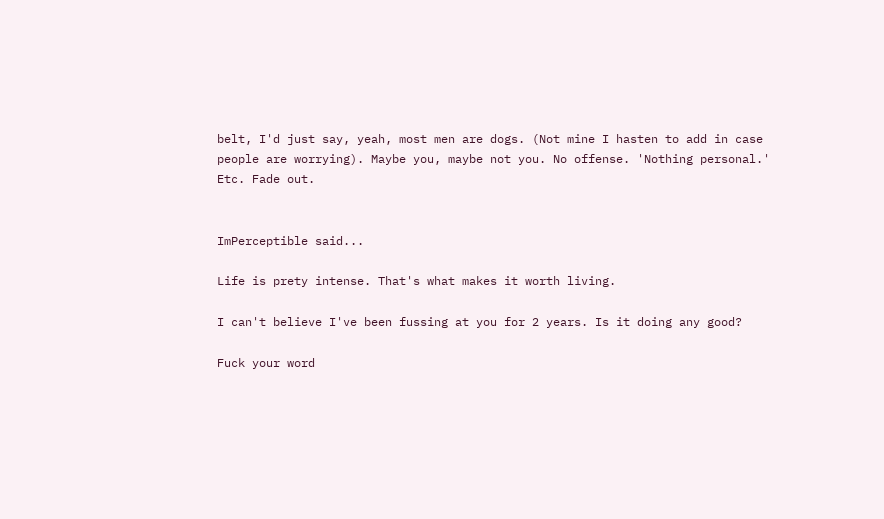belt, I'd just say, yeah, most men are dogs. (Not mine I hasten to add in case people are worrying). Maybe you, maybe not you. No offense. 'Nothing personal.' Etc. Fade out.


ImPerceptible said...

Life is prety intense. That's what makes it worth living.

I can't believe I've been fussing at you for 2 years. Is it doing any good?

Fuck your word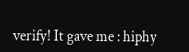verify! It gave me : hiphy